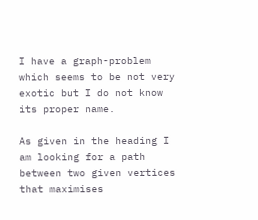I have a graph-problem which seems to be not very exotic but I do not know its proper name.

As given in the heading I am looking for a path between two given vertices that maximises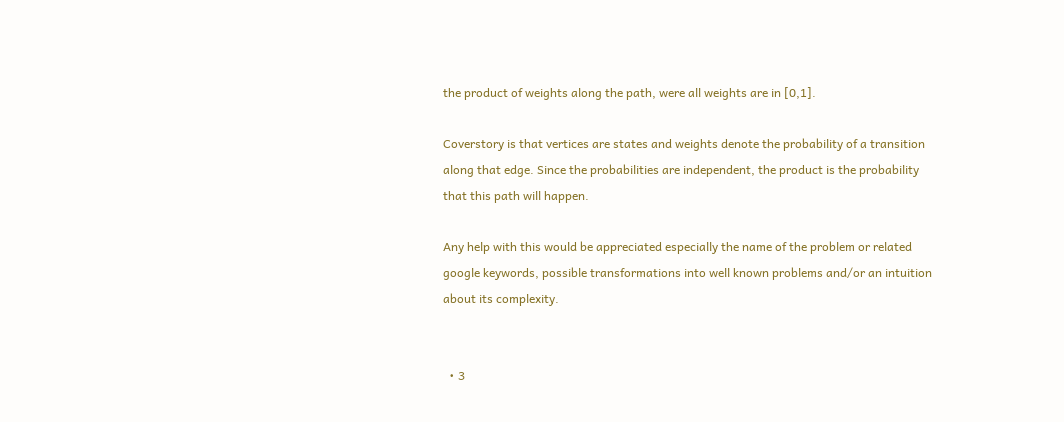the product of weights along the path, were all weights are in [0,1].

Coverstory is that vertices are states and weights denote the probability of a transition along that edge. Since the probabilities are independent, the product is the probability that this path will happen.

Any help with this would be appreciated especially the name of the problem or related google keywords, possible transformations into well known problems and/or an intuition about its complexity.


  • 3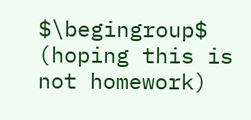$\begingroup$ (hoping this is not homework)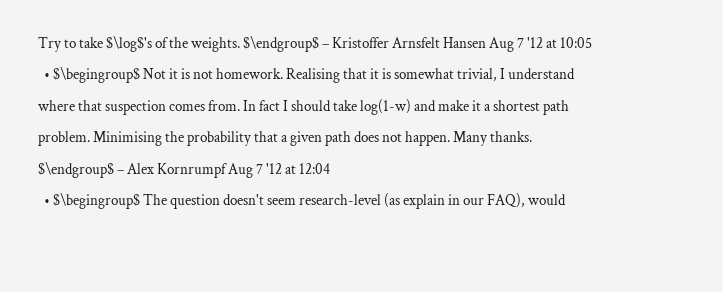Try to take $\log$'s of the weights. $\endgroup$ – Kristoffer Arnsfelt Hansen Aug 7 '12 at 10:05
  • $\begingroup$ Not it is not homework. Realising that it is somewhat trivial, I understand where that suspection comes from. In fact I should take log(1-w) and make it a shortest path problem. Minimising the probability that a given path does not happen. Many thanks. $\endgroup$ – Alex Kornrumpf Aug 7 '12 at 12:04
  • $\begingroup$ The question doesn't seem research-level (as explain in our FAQ), would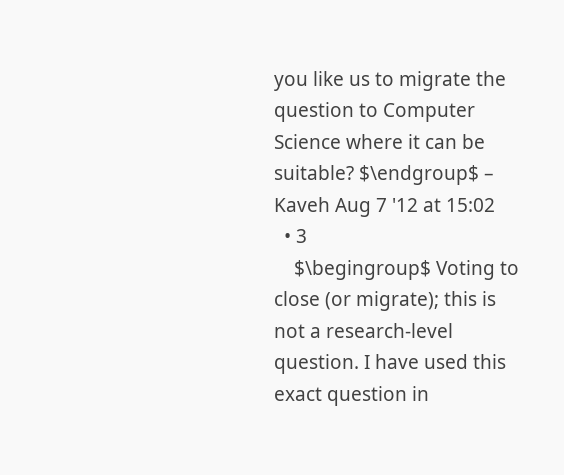you like us to migrate the question to Computer Science where it can be suitable? $\endgroup$ – Kaveh Aug 7 '12 at 15:02
  • 3
    $\begingroup$ Voting to close (or migrate); this is not a research-level question. I have used this exact question in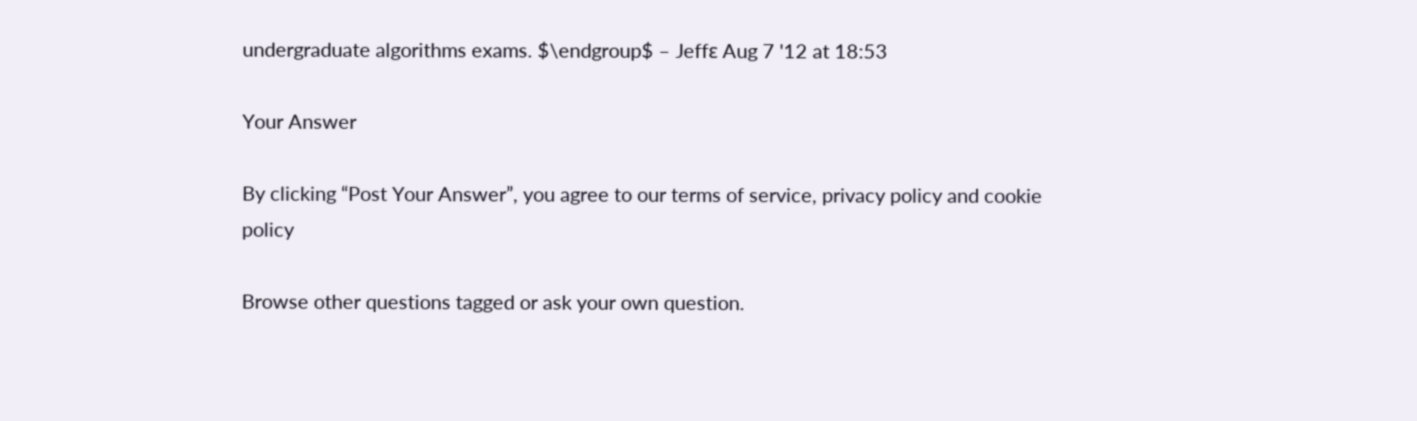undergraduate algorithms exams. $\endgroup$ – Jeffε Aug 7 '12 at 18:53

Your Answer

By clicking “Post Your Answer”, you agree to our terms of service, privacy policy and cookie policy

Browse other questions tagged or ask your own question.